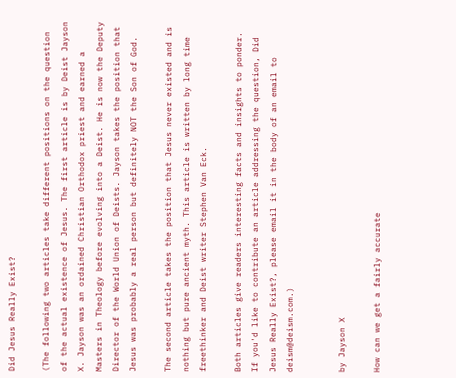Did Jesus Really Exist?

(The following two articles take different positions on the question of the actual existence of Jesus. The first article is by Deist Jayson X. Jayson was an ordained Christian Orthodox priest and earned a Masters in Theology before evolving into a Deist. He is now the Deputy Director of the World Union of Deists. Jayson takes the position that Jesus was probably a real person but definitely NOT the Son of God.

The second article takes the position that Jesus never existed and is nothing but pure ancient myth. This article is written by long time freethinker and Deist writer Stephen Van Eck.

Both articles give readers interesting facts and insights to ponder. If you'd like to contribute an article addressing the question, Did Jesus Really Exist?, please email it in the body of an email to deism@deism.com.)


by Jayson X

How can we get a fairly accurate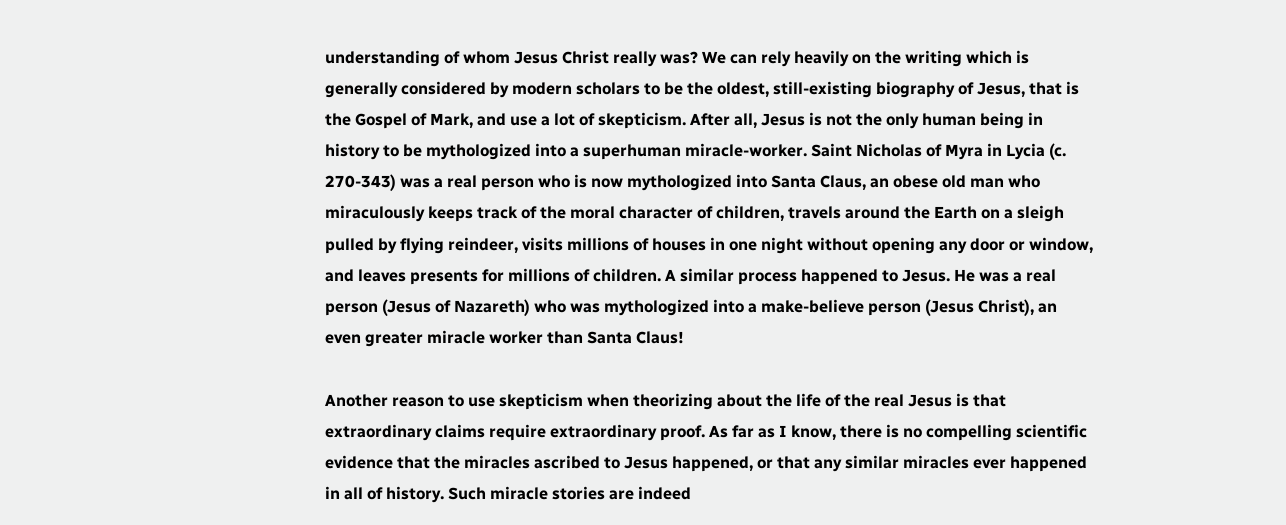understanding of whom Jesus Christ really was? We can rely heavily on the writing which is generally considered by modern scholars to be the oldest, still-existing biography of Jesus, that is the Gospel of Mark, and use a lot of skepticism. After all, Jesus is not the only human being in history to be mythologized into a superhuman miracle-worker. Saint Nicholas of Myra in Lycia (c. 270-343) was a real person who is now mythologized into Santa Claus, an obese old man who miraculously keeps track of the moral character of children, travels around the Earth on a sleigh pulled by flying reindeer, visits millions of houses in one night without opening any door or window, and leaves presents for millions of children. A similar process happened to Jesus. He was a real person (Jesus of Nazareth) who was mythologized into a make-believe person (Jesus Christ), an even greater miracle worker than Santa Claus!

Another reason to use skepticism when theorizing about the life of the real Jesus is that extraordinary claims require extraordinary proof. As far as I know, there is no compelling scientific evidence that the miracles ascribed to Jesus happened, or that any similar miracles ever happened in all of history. Such miracle stories are indeed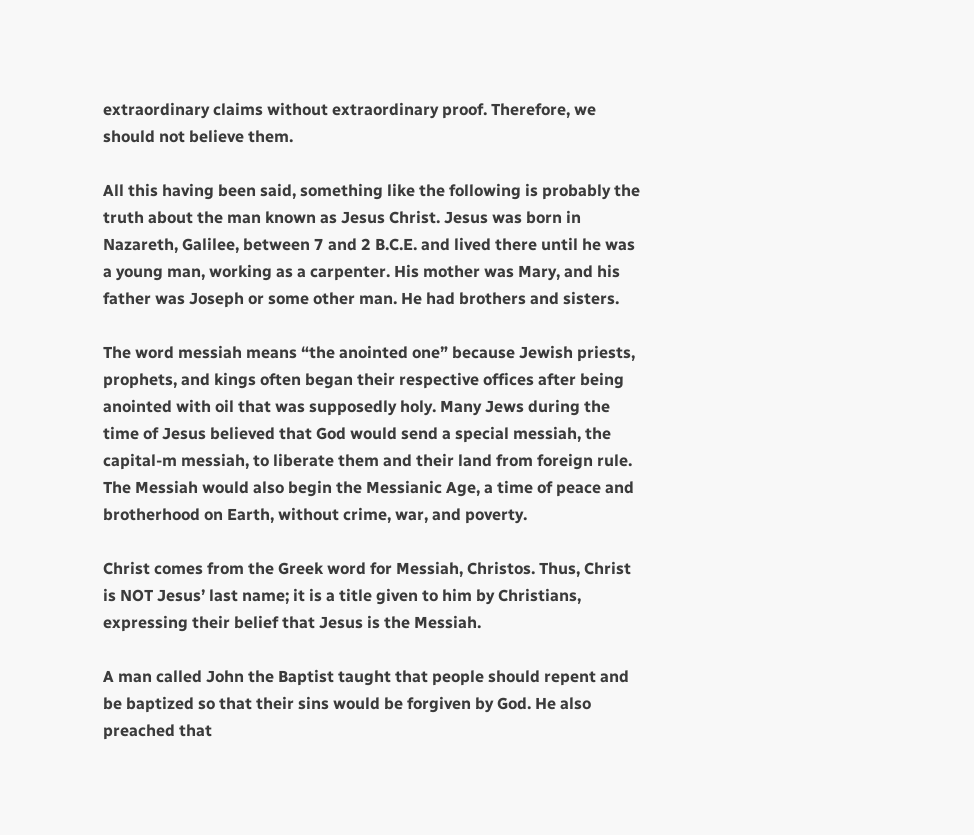extraordinary claims without extraordinary proof. Therefore, we should not believe them.

All this having been said, something like the following is probably the truth about the man known as Jesus Christ. Jesus was born in Nazareth, Galilee, between 7 and 2 B.C.E. and lived there until he was a young man, working as a carpenter. His mother was Mary, and his father was Joseph or some other man. He had brothers and sisters.

The word messiah means “the anointed one” because Jewish priests, prophets, and kings often began their respective offices after being anointed with oil that was supposedly holy. Many Jews during the time of Jesus believed that God would send a special messiah, the capital-m messiah, to liberate them and their land from foreign rule. The Messiah would also begin the Messianic Age, a time of peace and brotherhood on Earth, without crime, war, and poverty.

Christ comes from the Greek word for Messiah, Christos. Thus, Christ is NOT Jesus’ last name; it is a title given to him by Christians, expressing their belief that Jesus is the Messiah.

A man called John the Baptist taught that people should repent and be baptized so that their sins would be forgiven by God. He also preached that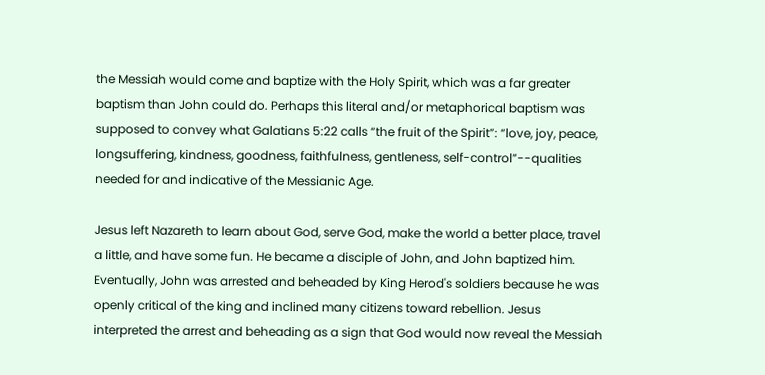the Messiah would come and baptize with the Holy Spirit, which was a far greater baptism than John could do. Perhaps this literal and/or metaphorical baptism was supposed to convey what Galatians 5:22 calls “the fruit of the Spirit”: “love, joy, peace, longsuffering, kindness, goodness, faithfulness, gentleness, self-control”--qualities needed for and indicative of the Messianic Age.

Jesus left Nazareth to learn about God, serve God, make the world a better place, travel a little, and have some fun. He became a disciple of John, and John baptized him. Eventually, John was arrested and beheaded by King Herod's soldiers because he was openly critical of the king and inclined many citizens toward rebellion. Jesus interpreted the arrest and beheading as a sign that God would now reveal the Messiah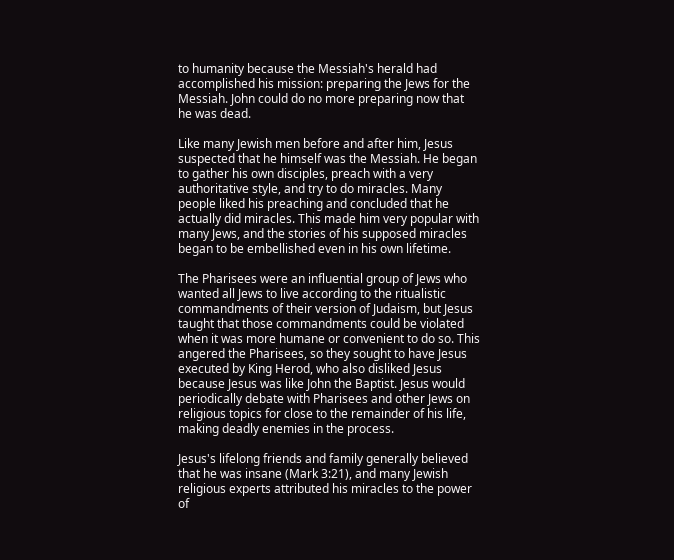to humanity because the Messiah's herald had accomplished his mission: preparing the Jews for the Messiah. John could do no more preparing now that he was dead.

Like many Jewish men before and after him, Jesus suspected that he himself was the Messiah. He began to gather his own disciples, preach with a very authoritative style, and try to do miracles. Many people liked his preaching and concluded that he actually did miracles. This made him very popular with many Jews, and the stories of his supposed miracles began to be embellished even in his own lifetime.

The Pharisees were an influential group of Jews who wanted all Jews to live according to the ritualistic commandments of their version of Judaism, but Jesus taught that those commandments could be violated when it was more humane or convenient to do so. This angered the Pharisees, so they sought to have Jesus executed by King Herod, who also disliked Jesus because Jesus was like John the Baptist. Jesus would periodically debate with Pharisees and other Jews on religious topics for close to the remainder of his life, making deadly enemies in the process.

Jesus's lifelong friends and family generally believed that he was insane (Mark 3:21), and many Jewish religious experts attributed his miracles to the power of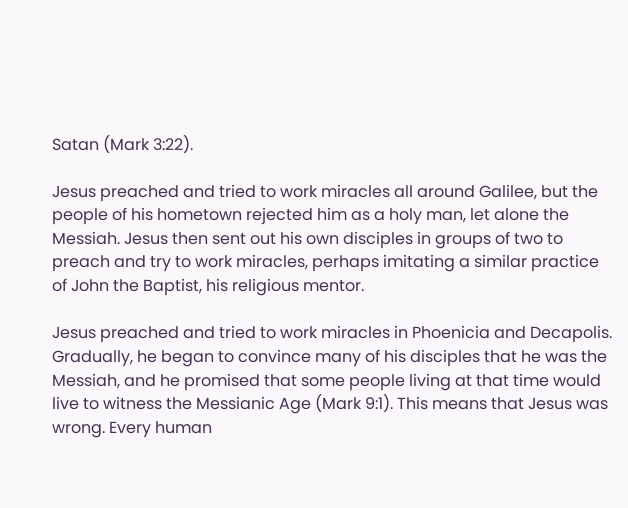Satan (Mark 3:22).

Jesus preached and tried to work miracles all around Galilee, but the people of his hometown rejected him as a holy man, let alone the Messiah. Jesus then sent out his own disciples in groups of two to preach and try to work miracles, perhaps imitating a similar practice of John the Baptist, his religious mentor.

Jesus preached and tried to work miracles in Phoenicia and Decapolis. Gradually, he began to convince many of his disciples that he was the Messiah, and he promised that some people living at that time would live to witness the Messianic Age (Mark 9:1). This means that Jesus was wrong. Every human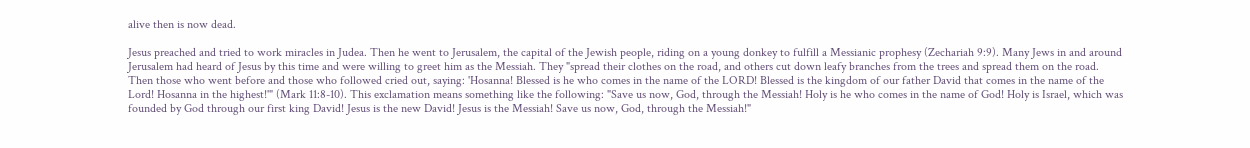alive then is now dead.

Jesus preached and tried to work miracles in Judea. Then he went to Jerusalem, the capital of the Jewish people, riding on a young donkey to fulfill a Messianic prophesy (Zechariah 9:9). Many Jews in and around Jerusalem had heard of Jesus by this time and were willing to greet him as the Messiah. They "spread their clothes on the road, and others cut down leafy branches from the trees and spread them on the road. Then those who went before and those who followed cried out, saying: 'Hosanna! Blessed is he who comes in the name of the LORD! Blessed is the kingdom of our father David that comes in the name of the Lord! Hosanna in the highest!'" (Mark 11:8-10). This exclamation means something like the following: "Save us now, God, through the Messiah! Holy is he who comes in the name of God! Holy is Israel, which was founded by God through our first king David! Jesus is the new David! Jesus is the Messiah! Save us now, God, through the Messiah!"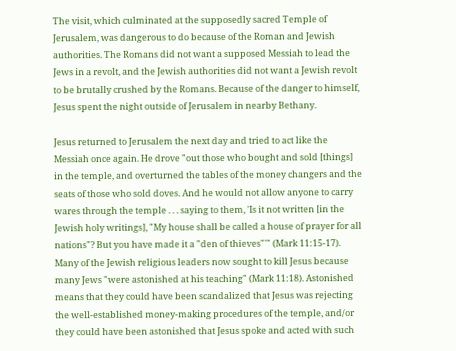The visit, which culminated at the supposedly sacred Temple of Jerusalem, was dangerous to do because of the Roman and Jewish authorities. The Romans did not want a supposed Messiah to lead the Jews in a revolt, and the Jewish authorities did not want a Jewish revolt to be brutally crushed by the Romans. Because of the danger to himself, Jesus spent the night outside of Jerusalem in nearby Bethany.

Jesus returned to Jerusalem the next day and tried to act like the Messiah once again. He drove "out those who bought and sold [things] in the temple, and overturned the tables of the money changers and the seats of those who sold doves. And he would not allow anyone to carry wares through the temple . . . saying to them, 'Is it not written [in the Jewish holy writings], "My house shall be called a house of prayer for all nations"? But you have made it a "den of thieves"'" (Mark 11:15-17). Many of the Jewish religious leaders now sought to kill Jesus because many Jews "were astonished at his teaching" (Mark 11:18). Astonished means that they could have been scandalized that Jesus was rejecting the well-established money-making procedures of the temple, and/or they could have been astonished that Jesus spoke and acted with such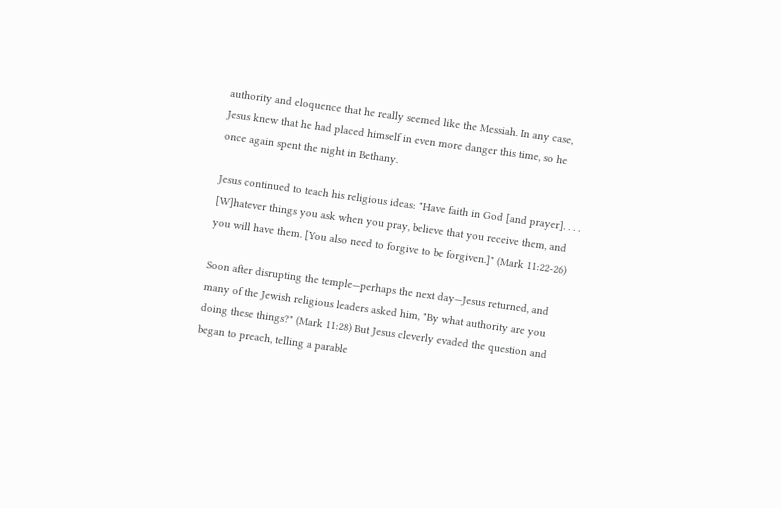authority and eloquence that he really seemed like the Messiah. In any case, Jesus knew that he had placed himself in even more danger this time, so he once again spent the night in Bethany.

Jesus continued to teach his religious ideas: "Have faith in God [and prayer]. . . . [W]hatever things you ask when you pray, believe that you receive them, and you will have them. [You also need to forgive to be forgiven.]" (Mark 11:22-26)

Soon after disrupting the temple—perhaps the next day—Jesus returned, and many of the Jewish religious leaders asked him, "By what authority are you doing these things?" (Mark 11:28) But Jesus cleverly evaded the question and began to preach, telling a parable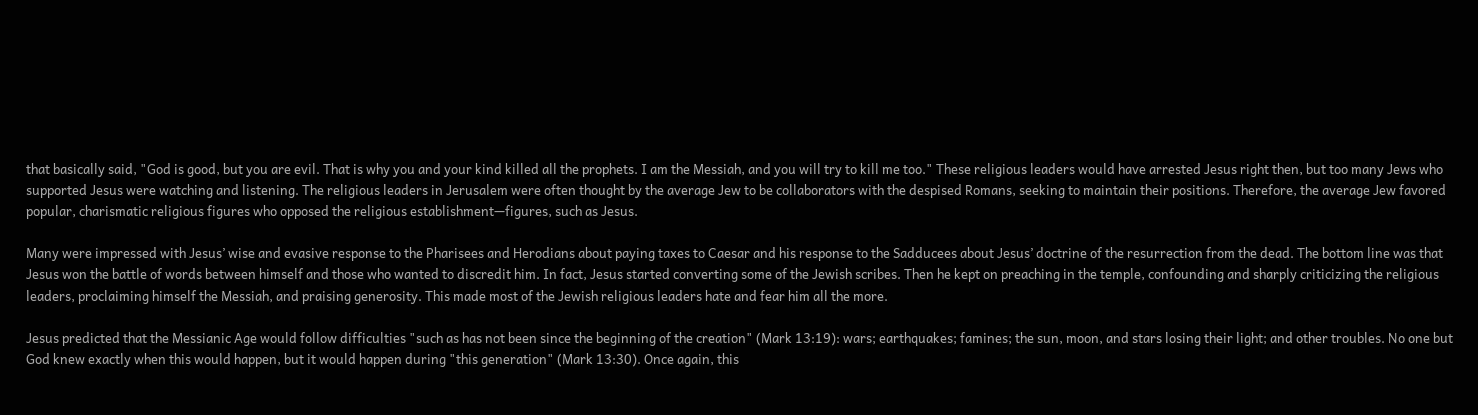that basically said, "God is good, but you are evil. That is why you and your kind killed all the prophets. I am the Messiah, and you will try to kill me too." These religious leaders would have arrested Jesus right then, but too many Jews who supported Jesus were watching and listening. The religious leaders in Jerusalem were often thought by the average Jew to be collaborators with the despised Romans, seeking to maintain their positions. Therefore, the average Jew favored popular, charismatic religious figures who opposed the religious establishment—figures, such as Jesus.

Many were impressed with Jesus’ wise and evasive response to the Pharisees and Herodians about paying taxes to Caesar and his response to the Sadducees about Jesus’ doctrine of the resurrection from the dead. The bottom line was that Jesus won the battle of words between himself and those who wanted to discredit him. In fact, Jesus started converting some of the Jewish scribes. Then he kept on preaching in the temple, confounding and sharply criticizing the religious leaders, proclaiming himself the Messiah, and praising generosity. This made most of the Jewish religious leaders hate and fear him all the more.

Jesus predicted that the Messianic Age would follow difficulties "such as has not been since the beginning of the creation" (Mark 13:19): wars; earthquakes; famines; the sun, moon, and stars losing their light; and other troubles. No one but God knew exactly when this would happen, but it would happen during "this generation" (Mark 13:30). Once again, this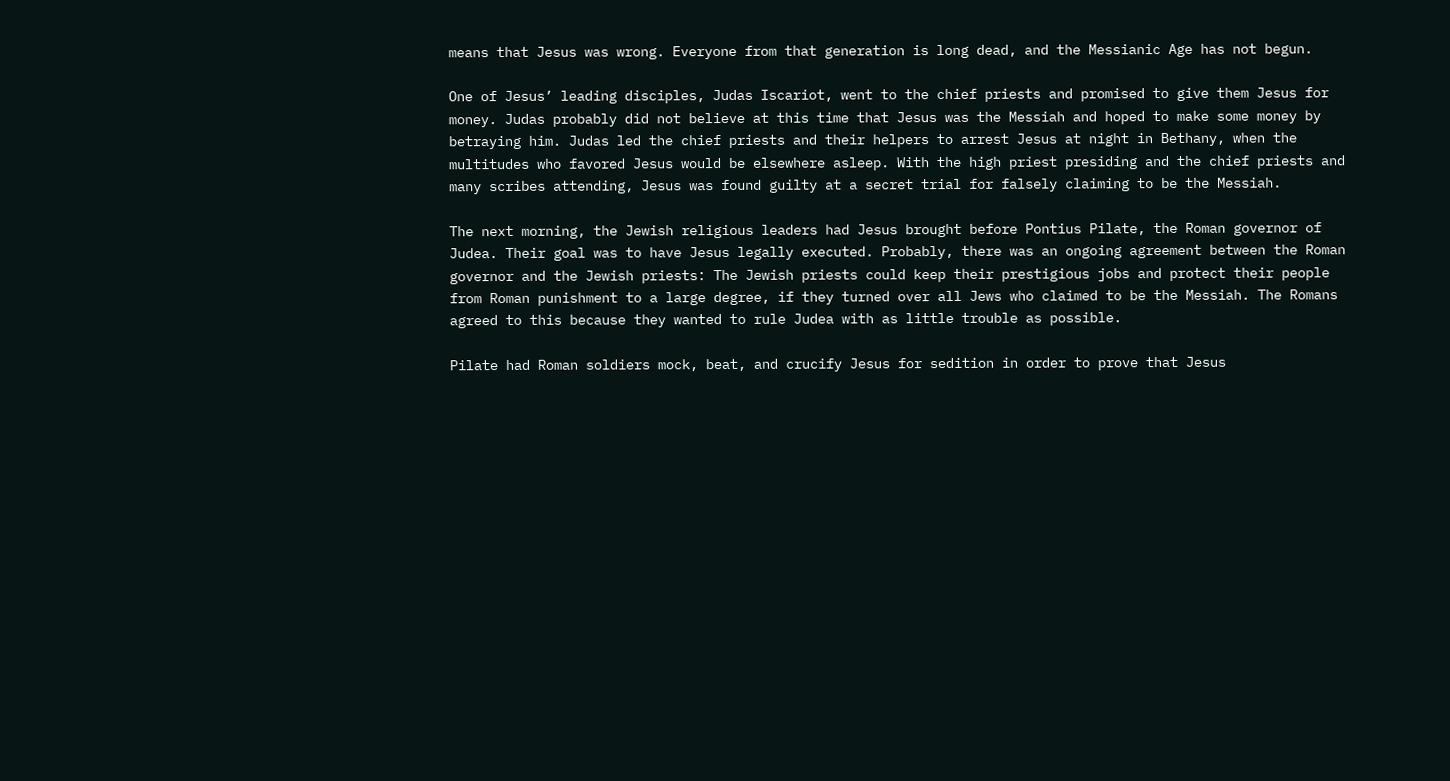means that Jesus was wrong. Everyone from that generation is long dead, and the Messianic Age has not begun.

One of Jesus’ leading disciples, Judas Iscariot, went to the chief priests and promised to give them Jesus for money. Judas probably did not believe at this time that Jesus was the Messiah and hoped to make some money by betraying him. Judas led the chief priests and their helpers to arrest Jesus at night in Bethany, when the multitudes who favored Jesus would be elsewhere asleep. With the high priest presiding and the chief priests and many scribes attending, Jesus was found guilty at a secret trial for falsely claiming to be the Messiah.

The next morning, the Jewish religious leaders had Jesus brought before Pontius Pilate, the Roman governor of Judea. Their goal was to have Jesus legally executed. Probably, there was an ongoing agreement between the Roman governor and the Jewish priests: The Jewish priests could keep their prestigious jobs and protect their people from Roman punishment to a large degree, if they turned over all Jews who claimed to be the Messiah. The Romans agreed to this because they wanted to rule Judea with as little trouble as possible.

Pilate had Roman soldiers mock, beat, and crucify Jesus for sedition in order to prove that Jesus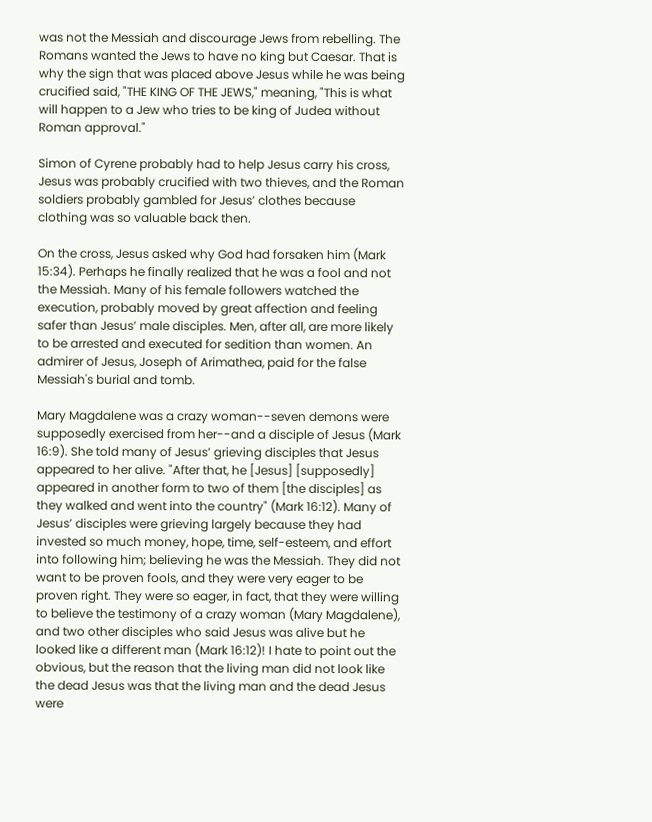was not the Messiah and discourage Jews from rebelling. The Romans wanted the Jews to have no king but Caesar. That is why the sign that was placed above Jesus while he was being crucified said, "THE KING OF THE JEWS," meaning, "This is what will happen to a Jew who tries to be king of Judea without Roman approval."

Simon of Cyrene probably had to help Jesus carry his cross, Jesus was probably crucified with two thieves, and the Roman soldiers probably gambled for Jesus’ clothes because clothing was so valuable back then.

On the cross, Jesus asked why God had forsaken him (Mark 15:34). Perhaps he finally realized that he was a fool and not the Messiah. Many of his female followers watched the execution, probably moved by great affection and feeling safer than Jesus’ male disciples. Men, after all, are more likely to be arrested and executed for sedition than women. An admirer of Jesus, Joseph of Arimathea, paid for the false Messiah's burial and tomb.

Mary Magdalene was a crazy woman--seven demons were supposedly exercised from her--and a disciple of Jesus (Mark 16:9). She told many of Jesus’ grieving disciples that Jesus appeared to her alive. "After that, he [Jesus] [supposedly] appeared in another form to two of them [the disciples] as they walked and went into the country" (Mark 16:12). Many of Jesus’ disciples were grieving largely because they had invested so much money, hope, time, self-esteem, and effort into following him; believing he was the Messiah. They did not want to be proven fools, and they were very eager to be proven right. They were so eager, in fact, that they were willing to believe the testimony of a crazy woman (Mary Magdalene), and two other disciples who said Jesus was alive but he looked like a different man (Mark 16:12)! I hate to point out the obvious, but the reason that the living man did not look like the dead Jesus was that the living man and the dead Jesus were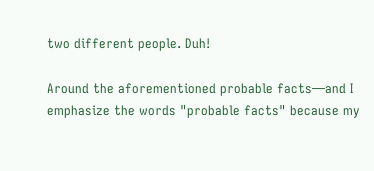two different people. Duh!

Around the aforementioned probable facts—and I emphasize the words "probable facts" because my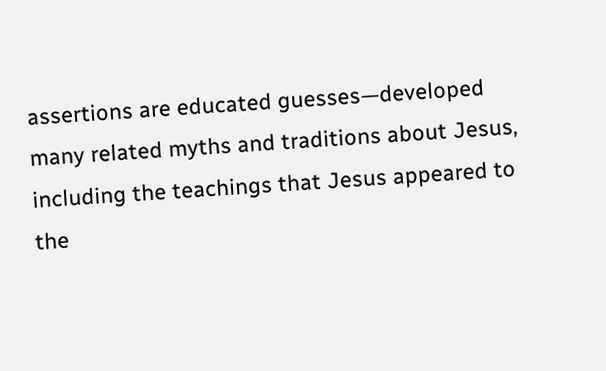assertions are educated guesses—developed many related myths and traditions about Jesus, including the teachings that Jesus appeared to the